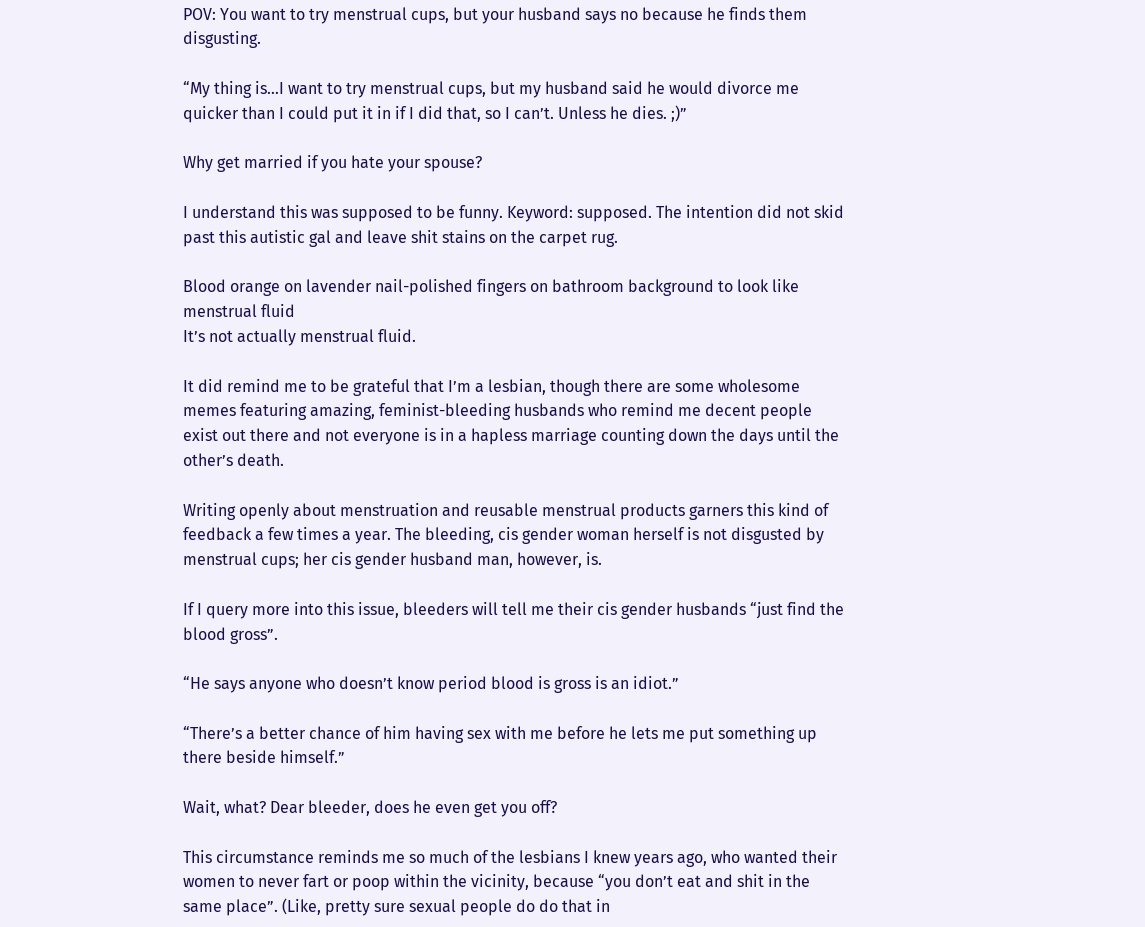POV: You want to try menstrual cups, but your husband says no because he finds them disgusting.

“My thing is…I want to try menstrual cups, but my husband said he would divorce me quicker than I could put it in if I did that, so I can’t. Unless he dies. ;)”

Why get married if you hate your spouse?

I understand this was supposed to be funny. Keyword: supposed. The intention did not skid past this autistic gal and leave shit stains on the carpet rug.

Blood orange on lavender nail-polished fingers on bathroom background to look like menstrual fluid
It’s not actually menstrual fluid.

It did remind me to be grateful that I’m a lesbian, though there are some wholesome memes featuring amazing, feminist-bleeding husbands who remind me decent people exist out there and not everyone is in a hapless marriage counting down the days until the other’s death.

Writing openly about menstruation and reusable menstrual products garners this kind of feedback a few times a year. The bleeding, cis gender woman herself is not disgusted by menstrual cups; her cis gender husband man, however, is.

If I query more into this issue, bleeders will tell me their cis gender husbands “just find the blood gross”.

“He says anyone who doesn’t know period blood is gross is an idiot.”

“There’s a better chance of him having sex with me before he lets me put something up there beside himself.”

Wait, what? Dear bleeder, does he even get you off?

This circumstance reminds me so much of the lesbians I knew years ago, who wanted their women to never fart or poop within the vicinity, because “you don’t eat and shit in the same place”. (Like, pretty sure sexual people do do that in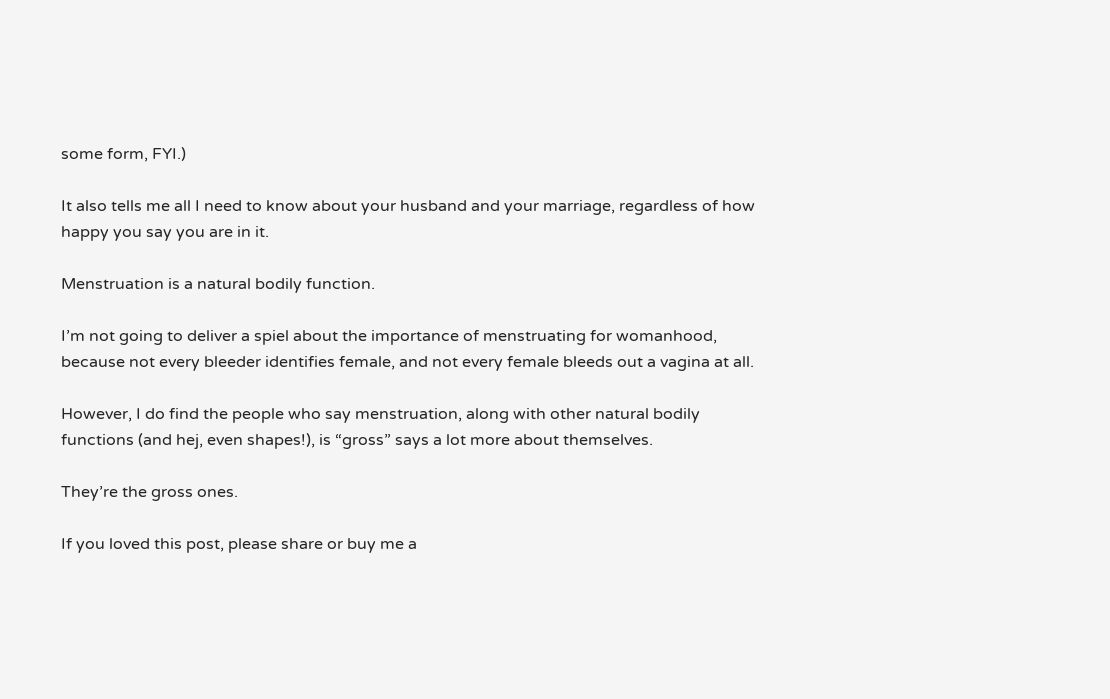some form, FYI.)

It also tells me all I need to know about your husband and your marriage, regardless of how happy you say you are in it.

Menstruation is a natural bodily function.

I’m not going to deliver a spiel about the importance of menstruating for womanhood, because not every bleeder identifies female, and not every female bleeds out a vagina at all.

However, I do find the people who say menstruation, along with other natural bodily functions (and hej, even shapes!), is “gross” says a lot more about themselves.

They’re the gross ones.

If you loved this post, please share or buy me a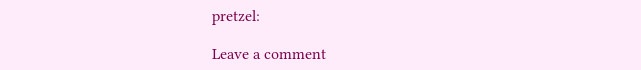pretzel:

Leave a comment